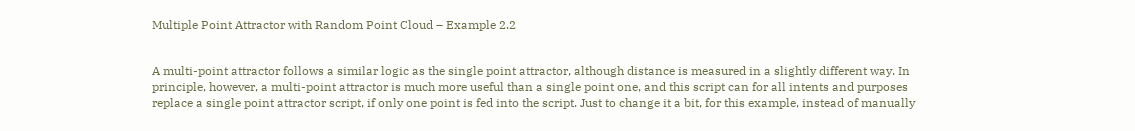Multiple Point Attractor with Random Point Cloud – Example 2.2


A multi-point attractor follows a similar logic as the single point attractor, although distance is measured in a slightly different way. In principle, however, a multi-point attractor is much more useful than a single point one, and this script can for all intents and purposes replace a single point attractor script, if only one point is fed into the script. Just to change it a bit, for this example, instead of manually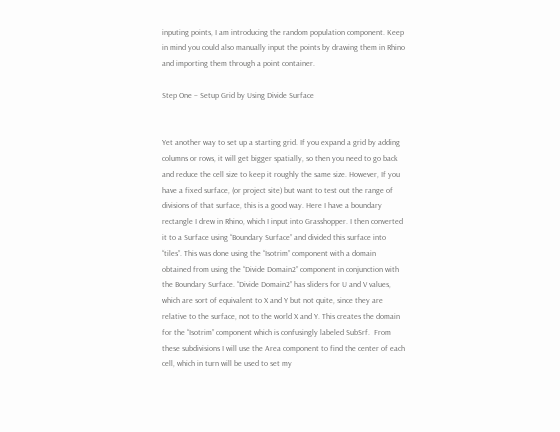inputing points, I am introducing the random population component. Keep in mind you could also manually input the points by drawing them in Rhino and importing them through a point container.

Step One – Setup Grid by Using Divide Surface


Yet another way to set up a starting grid. If you expand a grid by adding columns or rows, it will get bigger spatially, so then you need to go back and reduce the cell size to keep it roughly the same size. However, If you have a fixed surface, (or project site) but want to test out the range of divisions of that surface, this is a good way. Here I have a boundary rectangle I drew in Rhino, which I input into Grasshopper. I then converted it to a Surface using “Boundary Surface” and divided this surface into “tiles”. This was done using the “Isotrim” component with a domain obtained from using the “Divide Domain2” component in conjunction with the Boundary Surface. “Divide Domain2” has sliders for U and V values, which are sort of equivalent to X and Y but not quite, since they are relative to the surface, not to the world X and Y. This creates the domain for the “Isotrim” component which is confusingly labeled SubSrf.  From these subdivisions I will use the Area component to find the center of each cell, which in turn will be used to set my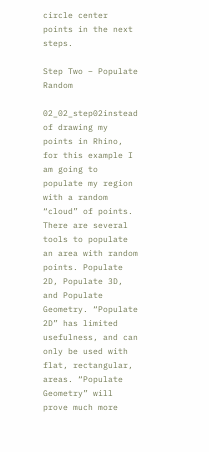circle center points in the next steps.

Step Two – Populate Random

02_02_step02instead of drawing my points in Rhino, for this example I am going to populate my region with a random “cloud” of points. There are several tools to populate an area with random points. Populate 2D, Populate 3D, and Populate Geometry. “Populate 2D” has limited usefulness, and can only be used with flat, rectangular, areas. “Populate Geometry” will prove much more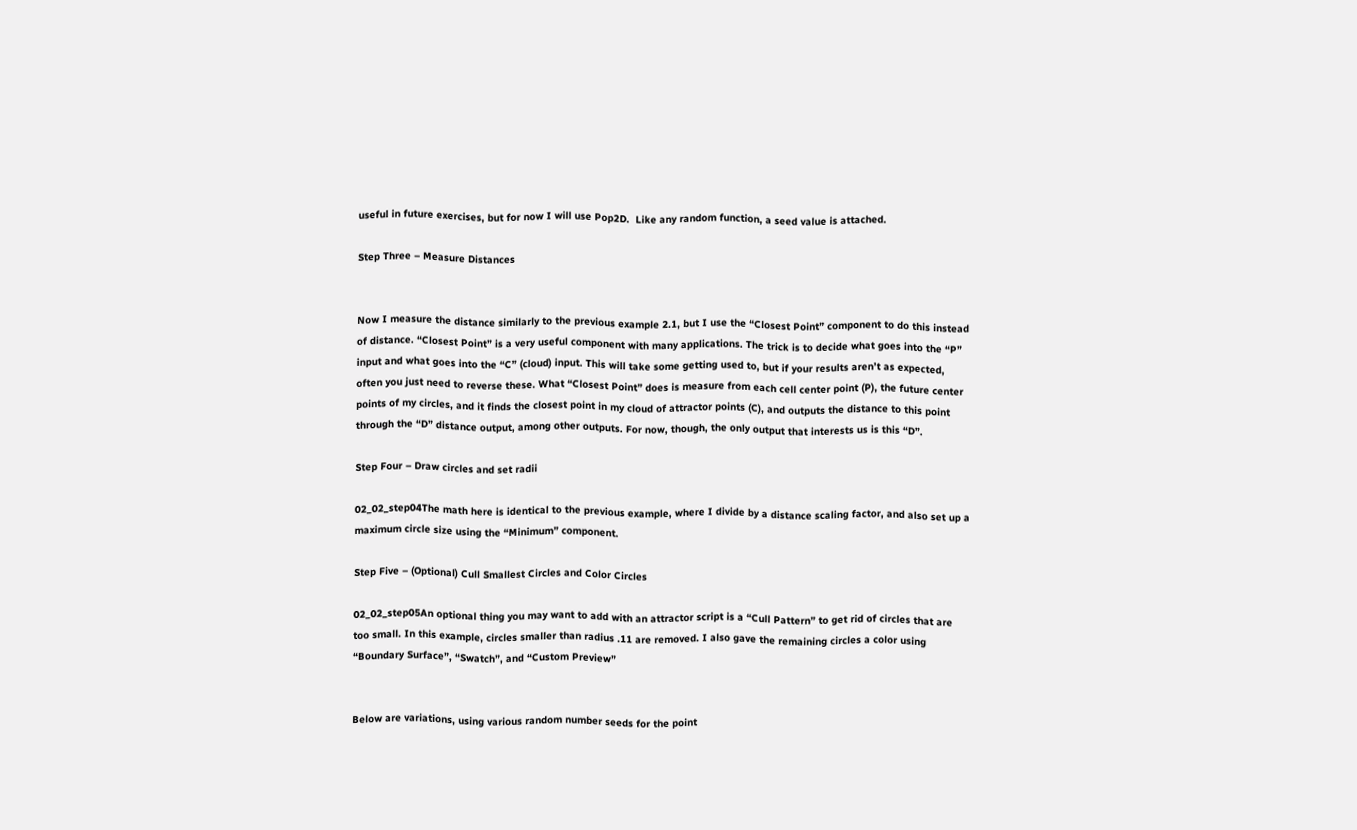useful in future exercises, but for now I will use Pop2D.  Like any random function, a seed value is attached.

Step Three – Measure Distances


Now I measure the distance similarly to the previous example 2.1, but I use the “Closest Point” component to do this instead of distance. “Closest Point” is a very useful component with many applications. The trick is to decide what goes into the “P” input and what goes into the “C” (cloud) input. This will take some getting used to, but if your results aren’t as expected, often you just need to reverse these. What “Closest Point” does is measure from each cell center point (P), the future center points of my circles, and it finds the closest point in my cloud of attractor points (C), and outputs the distance to this point through the “D” distance output, among other outputs. For now, though, the only output that interests us is this “D”.

Step Four – Draw circles and set radii

02_02_step04The math here is identical to the previous example, where I divide by a distance scaling factor, and also set up a maximum circle size using the “Minimum” component.

Step Five – (Optional) Cull Smallest Circles and Color Circles

02_02_step05An optional thing you may want to add with an attractor script is a “Cull Pattern” to get rid of circles that are too small. In this example, circles smaller than radius .11 are removed. I also gave the remaining circles a color using “Boundary Surface”, “Swatch”, and “Custom Preview”


Below are variations, using various random number seeds for the point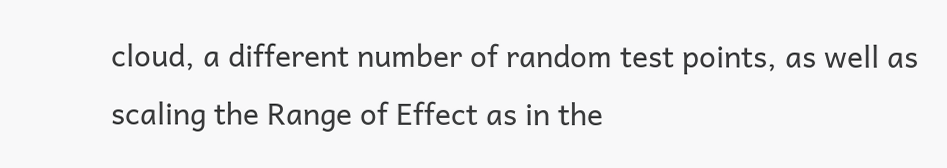cloud, a different number of random test points, as well as scaling the Range of Effect as in the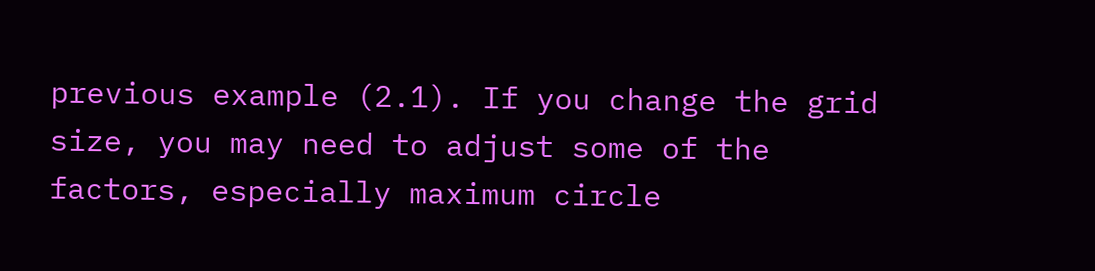previous example (2.1). If you change the grid size, you may need to adjust some of the factors, especially maximum circle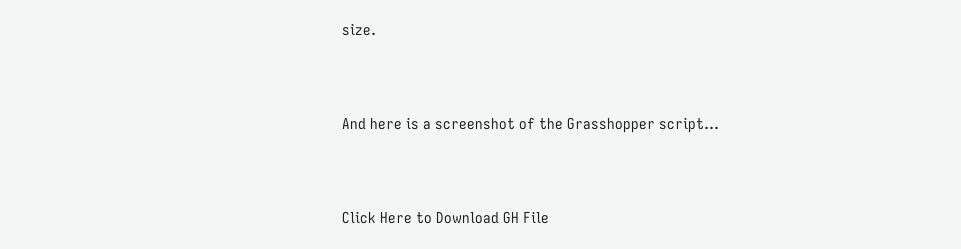size.


And here is a screenshot of the Grasshopper script…


Click Here to Download GH File